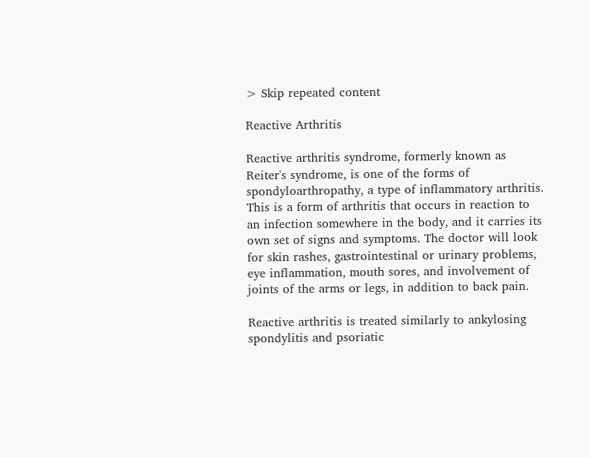> Skip repeated content

Reactive Arthritis

Reactive arthritis syndrome, formerly known as Reiter's syndrome, is one of the forms of spondyloarthropathy, a type of inflammatory arthritis. This is a form of arthritis that occurs in reaction to an infection somewhere in the body, and it carries its own set of signs and symptoms. The doctor will look for skin rashes, gastrointestinal or urinary problems, eye inflammation, mouth sores, and involvement of joints of the arms or legs, in addition to back pain.

Reactive arthritis is treated similarly to ankylosing spondylitis and psoriatic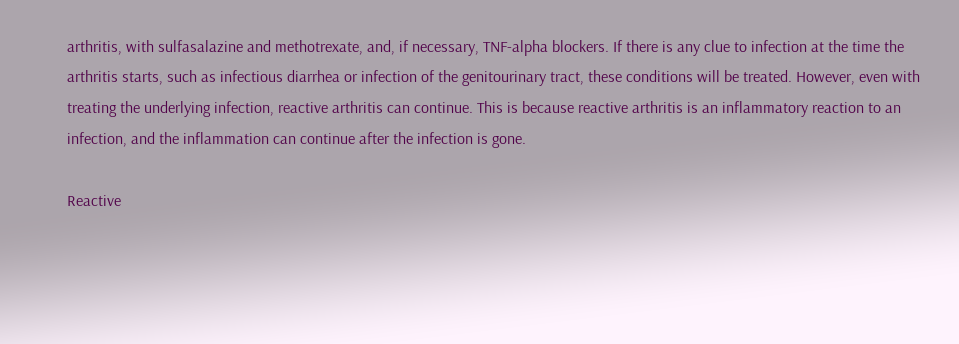arthritis, with sulfasalazine and methotrexate, and, if necessary, TNF-alpha blockers. If there is any clue to infection at the time the arthritis starts, such as infectious diarrhea or infection of the genitourinary tract, these conditions will be treated. However, even with treating the underlying infection, reactive arthritis can continue. This is because reactive arthritis is an inflammatory reaction to an infection, and the inflammation can continue after the infection is gone.

Reactive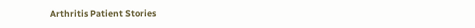Arthritis Patient Stories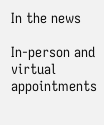In the news

In-person and virtual appointments